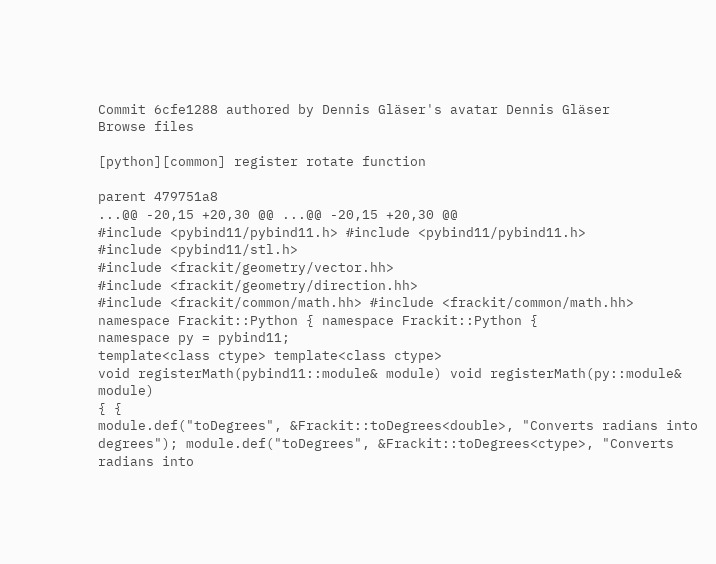Commit 6cfe1288 authored by Dennis Gläser's avatar Dennis Gläser
Browse files

[python][common] register rotate function

parent 479751a8
...@@ -20,15 +20,30 @@ ...@@ -20,15 +20,30 @@
#include <pybind11/pybind11.h> #include <pybind11/pybind11.h>
#include <pybind11/stl.h>
#include <frackit/geometry/vector.hh>
#include <frackit/geometry/direction.hh>
#include <frackit/common/math.hh> #include <frackit/common/math.hh>
namespace Frackit::Python { namespace Frackit::Python {
namespace py = pybind11;
template<class ctype> template<class ctype>
void registerMath(pybind11::module& module) void registerMath(py::module& module)
{ {
module.def("toDegrees", &Frackit::toDegrees<double>, "Converts radians into degrees"); module.def("toDegrees", &Frackit::toDegrees<ctype>, "Converts radians into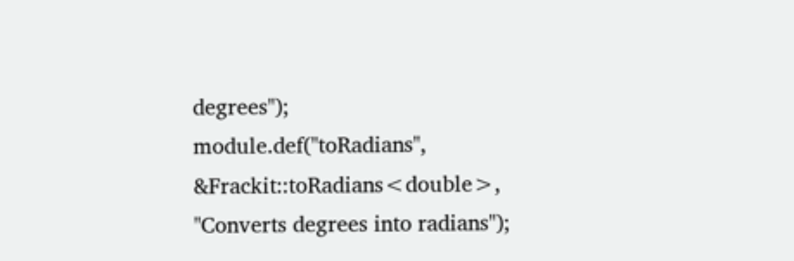degrees");
module.def("toRadians", &Frackit::toRadians<double>, "Converts degrees into radians");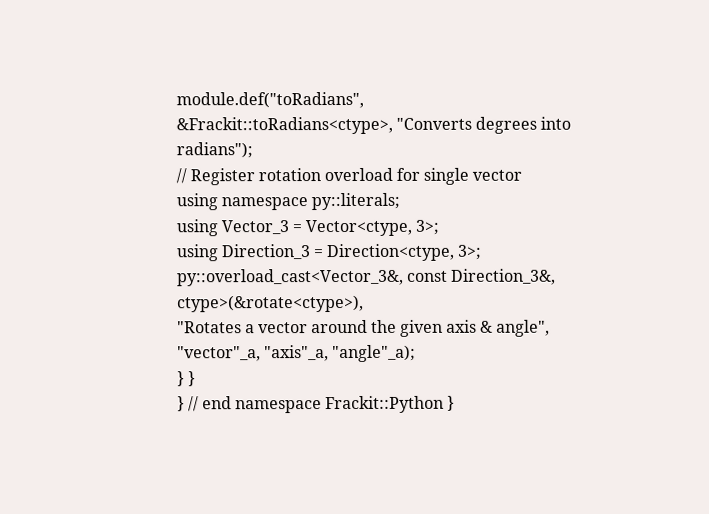module.def("toRadians", &Frackit::toRadians<ctype>, "Converts degrees into radians");
// Register rotation overload for single vector
using namespace py::literals;
using Vector_3 = Vector<ctype, 3>;
using Direction_3 = Direction<ctype, 3>;
py::overload_cast<Vector_3&, const Direction_3&, ctype>(&rotate<ctype>),
"Rotates a vector around the given axis & angle",
"vector"_a, "axis"_a, "angle"_a);
} }
} // end namespace Frackit::Python }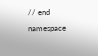// end namespace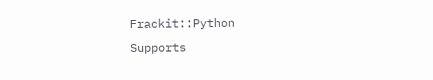Frackit::Python
Supports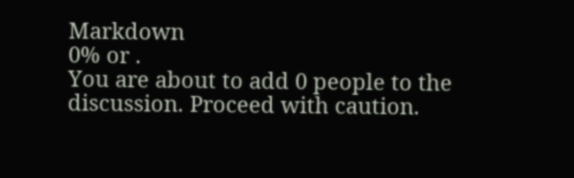Markdown
0% or .
You are about to add 0 people to the discussion. Proceed with caution.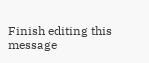Finish editing this message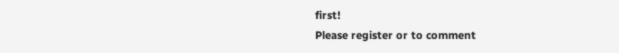first!
Please register or to comment